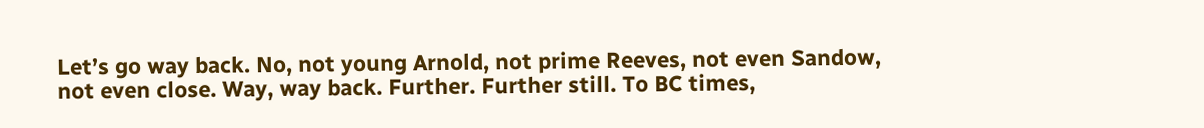Let’s go way back. No, not young Arnold, not prime Reeves, not even Sandow, not even close. Way, way back. Further. Further still. To BC times,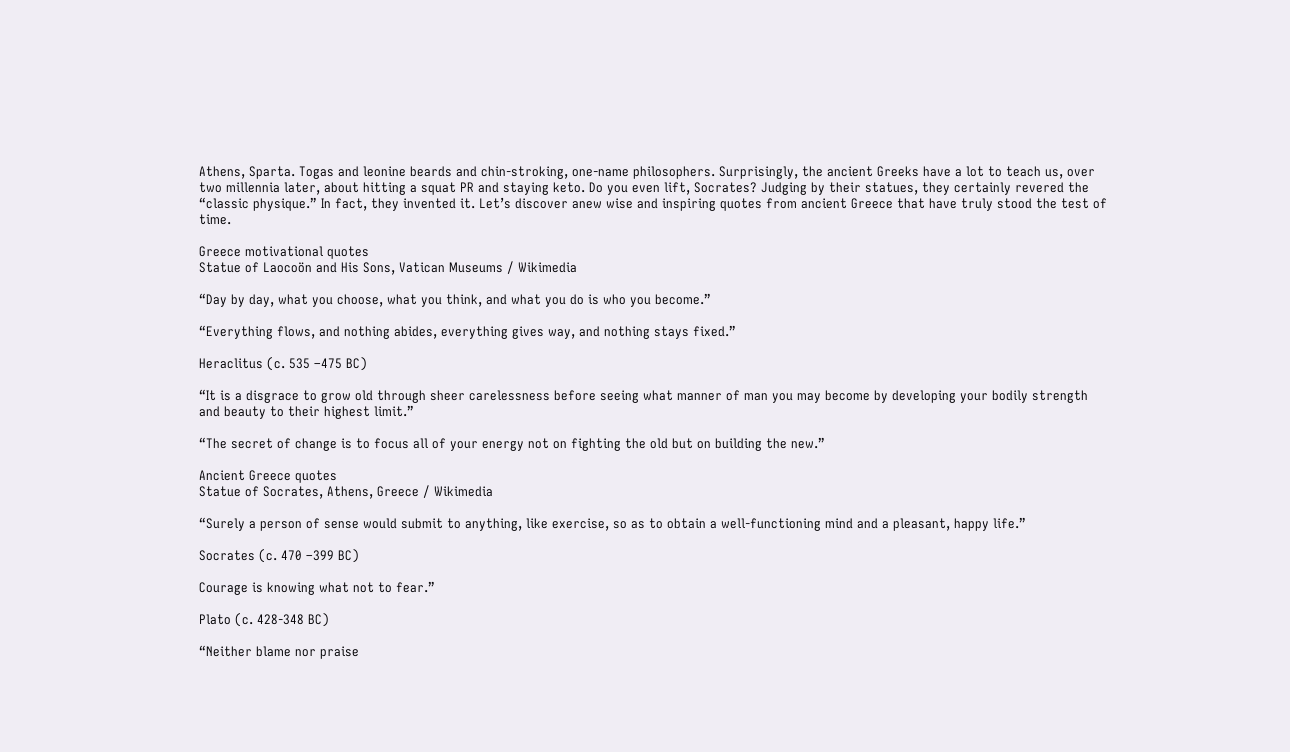Athens, Sparta. Togas and leonine beards and chin-stroking, one-name philosophers. Surprisingly, the ancient Greeks have a lot to teach us, over two millennia later, about hitting a squat PR and staying keto. Do you even lift, Socrates? Judging by their statues, they certainly revered the “classic physique.” In fact, they invented it. Let’s discover anew wise and inspiring quotes from ancient Greece that have truly stood the test of time.

Greece motivational quotes
Statue of Laocoön and His Sons, Vatican Museums / Wikimedia

“Day by day, what you choose, what you think, and what you do is who you become.”

“Everything flows, and nothing abides, everything gives way, and nothing stays fixed.”

Heraclitus (c. 535 –475 BC)

“It is a disgrace to grow old through sheer carelessness before seeing what manner of man you may become by developing your bodily strength and beauty to their highest limit.”

“The secret of change is to focus all of your energy not on fighting the old but on building the new.”

Ancient Greece quotes
Statue of Socrates, Athens, Greece / Wikimedia

“Surely a person of sense would submit to anything, like exercise, so as to obtain a well-functioning mind and a pleasant, happy life.”

Socrates (c. 470 –399 BC)

Courage is knowing what not to fear.”

Plato (c. 428-348 BC)

“Neither blame nor praise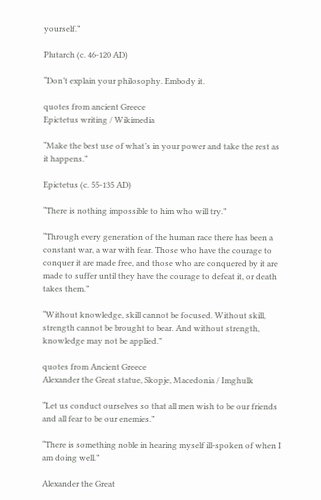yourself.”

Plutarch (c. 46-120 AD)

“Don’t explain your philosophy. Embody it.

quotes from ancient Greece
Epictetus writing / Wikimedia

“Make the best use of what’s in your power and take the rest as it happens.”

Epictetus (c. 55-135 AD)

“There is nothing impossible to him who will try.”

“Through every generation of the human race there has been a constant war, a war with fear. Those who have the courage to conquer it are made free, and those who are conquered by it are made to suffer until they have the courage to defeat it, or death takes them.”

“Without knowledge, skill cannot be focused. Without skill, strength cannot be brought to bear. And without strength, knowledge may not be applied.”

quotes from Ancient Greece
Alexander the Great statue, Skopje, Macedonia / Imghulk

“Let us conduct ourselves so that all men wish to be our friends and all fear to be our enemies.”

“There is something noble in hearing myself ill-spoken of when I am doing well.”

Alexander the Great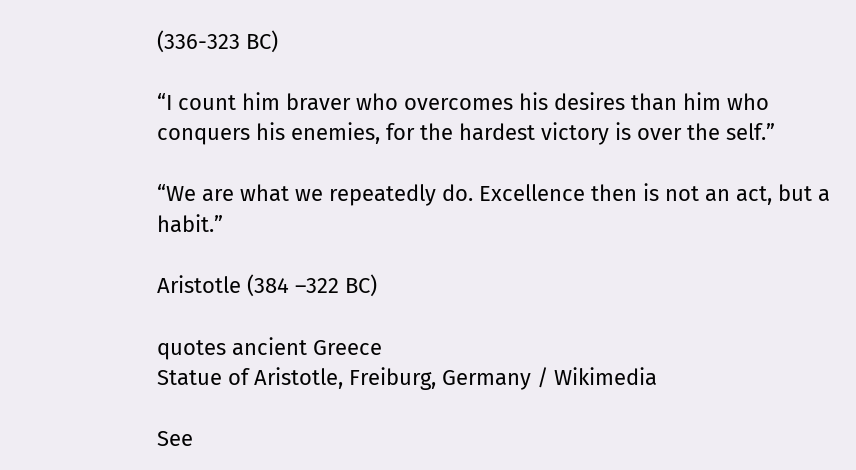(336-323 BC)

“I count him braver who overcomes his desires than him who conquers his enemies, for the hardest victory is over the self.”

“We are what we repeatedly do. Excellence then is not an act, but a habit.”

Aristotle (384 –322 BC)

quotes ancient Greece
Statue of Aristotle, Freiburg, Germany / Wikimedia

See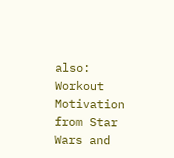also: Workout Motivation from Star Wars and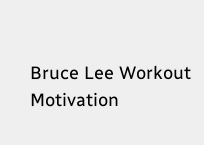Bruce Lee Workout Motivation